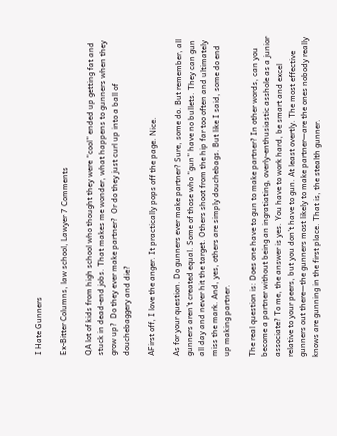I Hate Gunners

Ex-Bitter Columns, law school, Lawyer 7 Comments

QA lot of kids from high school who thought they were “cool” ended up getting fat and stuck in dead-end jobs. That makes me wonder, what happens to gunners when they grow up?  Do they ever make partner?  Or do they just curl up into a ball of douchebaggery and die?

AFirst off, I love the anger. It practically pops off the page. Nice.

As for your question. Do gunners ever make partner? Sure, some do. But remember, all gunners aren’t created equal. Some of those who “gun” have no bullets. They can gun all day and never hit the target. Others shoot from the hip far too often and ultimately miss the mark. And, yes, others are simply douchebags. But like I said, some do end up making partner.

The real question is: Does one have to gun to make partner? In other words, can you become a partner without being an ingratiating, overly-enthusiastic asshole as a junior associate? To me, the answer is yes. You have to work hard, be smart and excel relative to your peers, but you don’t have to gun. At least overtly. The most effective gunners out there—the gunners most likely to make partner—are the ones nobody really knows are gunning in the first place. That is, the stealth gunner.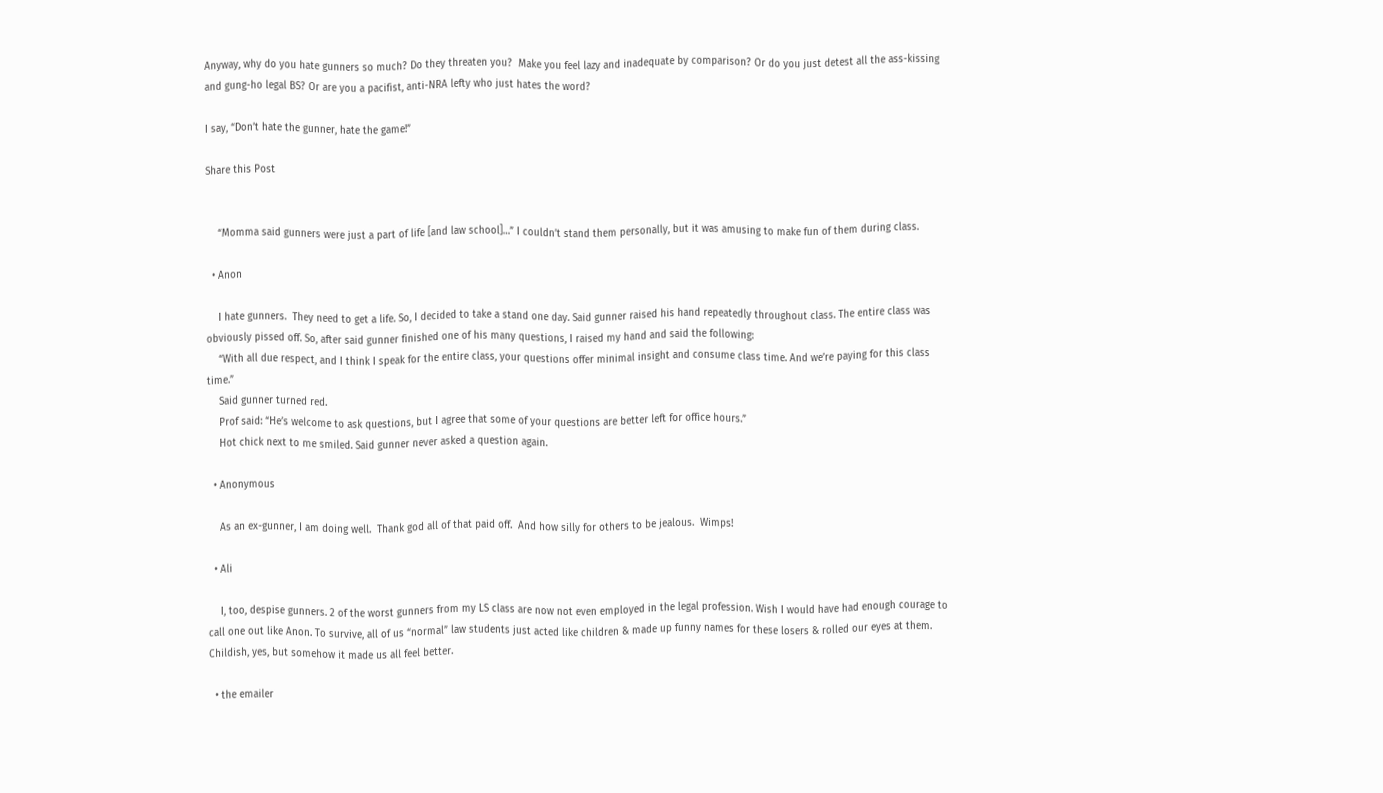Anyway, why do you hate gunners so much? Do they threaten you?  Make you feel lazy and inadequate by comparison? Or do you just detest all the ass-kissing and gung-ho legal BS? Or are you a pacifist, anti-NRA lefty who just hates the word?

I say, “Don’t hate the gunner, hate the game!”

Share this Post


    “Momma said gunners were just a part of life [and law school]…” I couldn’t stand them personally, but it was amusing to make fun of them during class.

  • Anon

    I hate gunners.  They need to get a life. So, I decided to take a stand one day. Said gunner raised his hand repeatedly throughout class. The entire class was obviously pissed off. So, after said gunner finished one of his many questions, I raised my hand and said the following:
    “With all due respect, and I think I speak for the entire class, your questions offer minimal insight and consume class time. And we’re paying for this class time.”
    Said gunner turned red.
    Prof said: “He’s welcome to ask questions, but I agree that some of your questions are better left for office hours.”
    Hot chick next to me smiled. Said gunner never asked a question again.

  • Anonymous

    As an ex-gunner, I am doing well.  Thank god all of that paid off.  And how silly for others to be jealous.  Wimps!

  • Ali

    I, too, despise gunners. 2 of the worst gunners from my LS class are now not even employed in the legal profession. Wish I would have had enough courage to call one out like Anon. To survive, all of us “normal” law students just acted like children & made up funny names for these losers & rolled our eyes at them. Childish, yes, but somehow it made us all feel better.

  • the emailer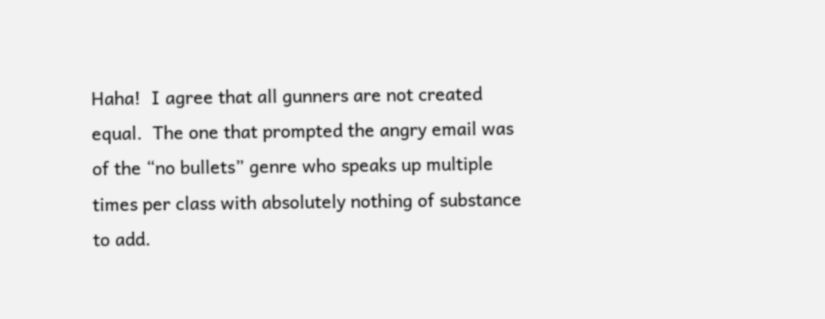Haha!  I agree that all gunners are not created equal.  The one that prompted the angry email was of the “no bullets” genre who speaks up multiple times per class with absolutely nothing of substance to add.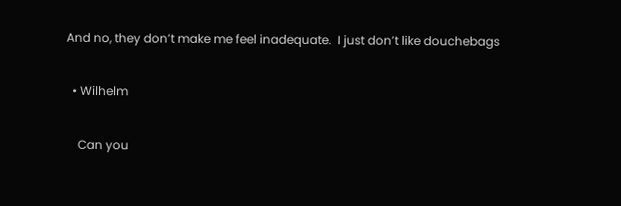And no, they don’t make me feel inadequate.  I just don’t like douchebags

  • Wilhelm

    Can you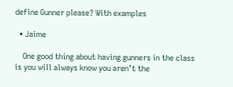define Gunner please? With examples

  • Jaime

    One good thing about having gunners in the class is you will always know you aren’t the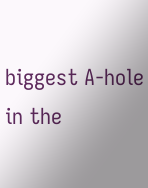biggest A-hole in the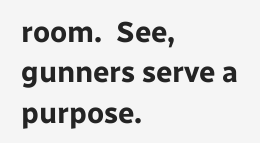room.  See, gunners serve a purpose.